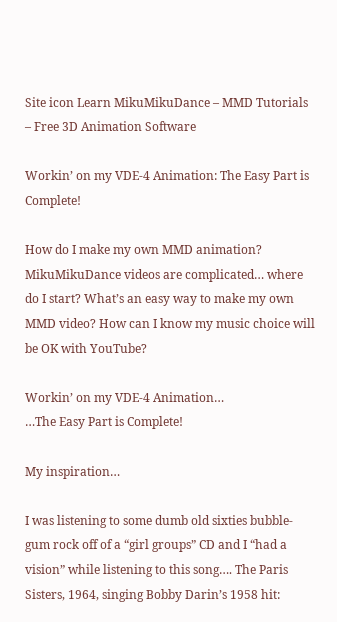Site icon Learn MikuMikuDance – MMD Tutorials – Free 3D Animation Software

Workin’ on my VDE-4 Animation: The Easy Part is Complete!

How do I make my own MMD animation?  MikuMikuDance videos are complicated… where do I start? What’s an easy way to make my own MMD video? How can I know my music choice will be OK with YouTube?

Workin’ on my VDE-4 Animation…
…The Easy Part is Complete!

My inspiration…

I was listening to some dumb old sixties bubble-gum rock off of a “girl groups” CD and I “had a vision” while listening to this song…. The Paris Sisters, 1964, singing Bobby Darin’s 1958 hit: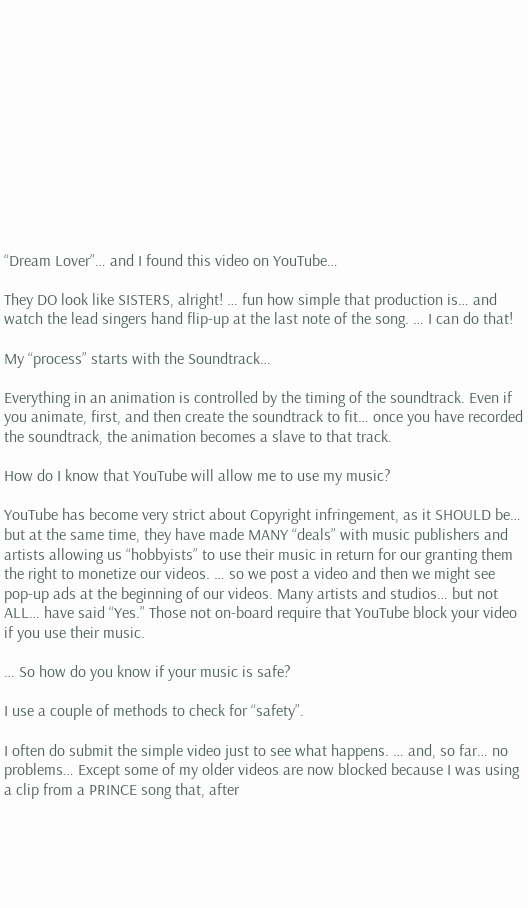“Dream Lover”… and I found this video on YouTube…

They DO look like SISTERS, alright! … fun how simple that production is… and watch the lead singers hand flip-up at the last note of the song. … I can do that!

My “process” starts with the Soundtrack…

Everything in an animation is controlled by the timing of the soundtrack. Even if you animate, first, and then create the soundtrack to fit… once you have recorded the soundtrack, the animation becomes a slave to that track.

How do I know that YouTube will allow me to use my music?

YouTube has become very strict about Copyright infringement, as it SHOULD be… but at the same time, they have made MANY “deals” with music publishers and artists allowing us “hobbyists” to use their music in return for our granting them the right to monetize our videos. … so we post a video and then we might see pop-up ads at the beginning of our videos. Many artists and studios… but not ALL… have said “Yes.” Those not on-board require that YouTube block your video if you use their music.

… So how do you know if your music is safe?

I use a couple of methods to check for “safety”.

I often do submit the simple video just to see what happens. … and, so far… no problems… Except some of my older videos are now blocked because I was using a clip from a PRINCE song that, after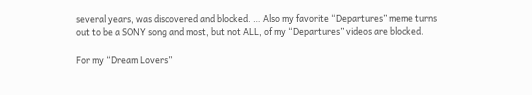several years, was discovered and blocked. … Also my favorite “Departures” meme turns out to be a SONY song and most, but not ALL, of my “Departures” videos are blocked.

For my “Dream Lovers”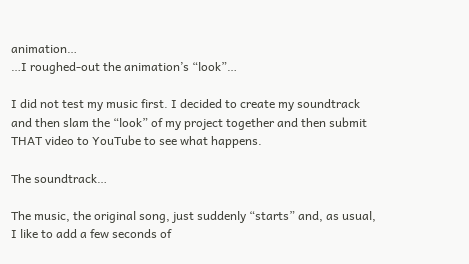animation…
…I roughed-out the animation’s “look”…

I did not test my music first. I decided to create my soundtrack and then slam the “look” of my project together and then submit THAT video to YouTube to see what happens.

The soundtrack…

The music, the original song, just suddenly “starts” and, as usual, I like to add a few seconds of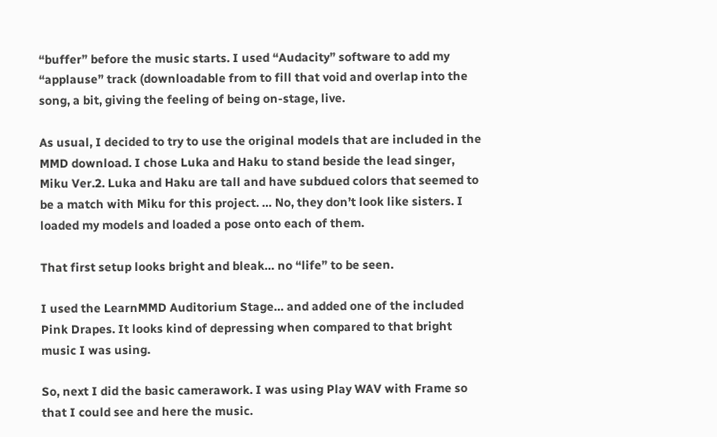“buffer” before the music starts. I used “Audacity” software to add my “applause” track (downloadable from to fill that void and overlap into the song, a bit, giving the feeling of being on-stage, live.

As usual, I decided to try to use the original models that are included in the MMD download. I chose Luka and Haku to stand beside the lead singer, Miku Ver.2. Luka and Haku are tall and have subdued colors that seemed to be a match with Miku for this project. … No, they don’t look like sisters. I loaded my models and loaded a pose onto each of them.

That first setup looks bright and bleak… no “life” to be seen.

I used the LearnMMD Auditorium Stage… and added one of the included Pink Drapes. It looks kind of depressing when compared to that bright music I was using.

So, next I did the basic camerawork. I was using Play WAV with Frame so that I could see and here the music.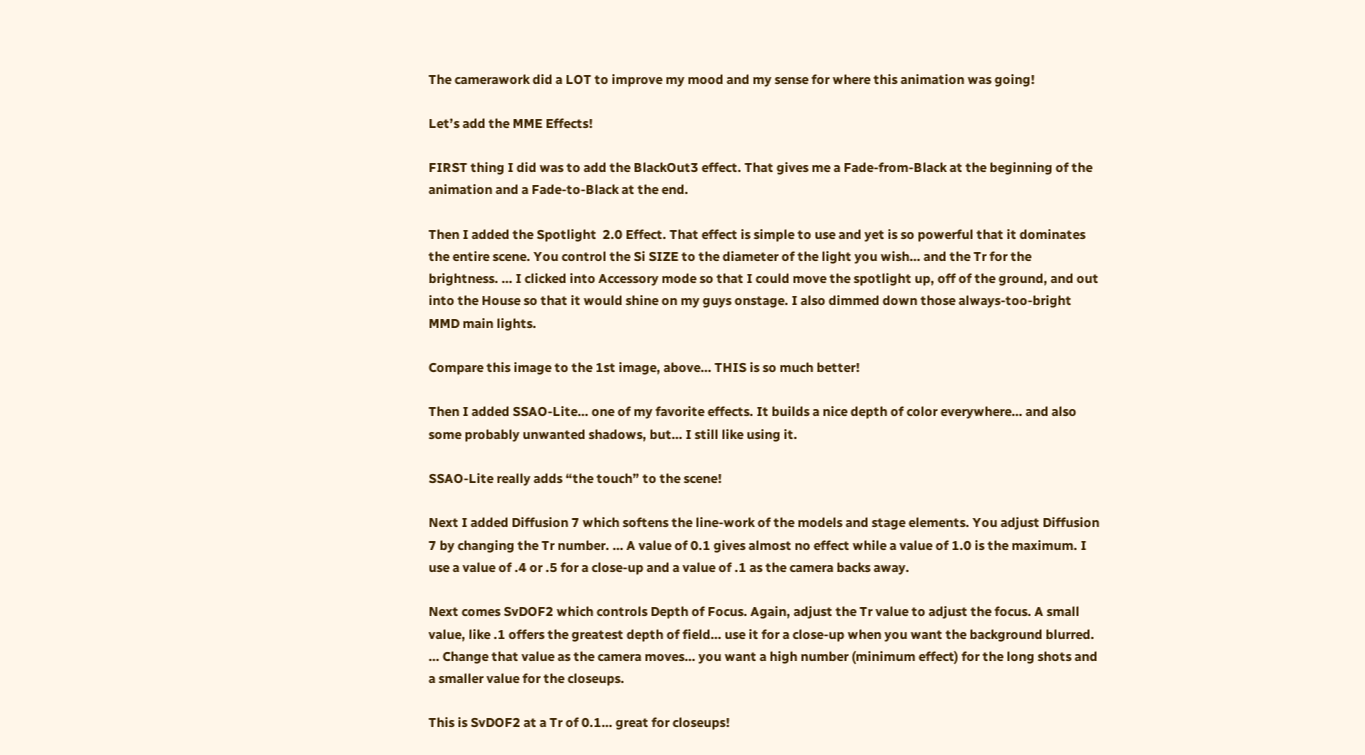The camerawork did a LOT to improve my mood and my sense for where this animation was going!

Let’s add the MME Effects!

FIRST thing I did was to add the BlackOut3 effect. That gives me a Fade-from-Black at the beginning of the animation and a Fade-to-Black at the end.

Then I added the Spotlight  2.0 Effect. That effect is simple to use and yet is so powerful that it dominates the entire scene. You control the Si SIZE to the diameter of the light you wish… and the Tr for the brightness. … I clicked into Accessory mode so that I could move the spotlight up, off of the ground, and out into the House so that it would shine on my guys onstage. I also dimmed down those always-too-bright MMD main lights.

Compare this image to the 1st image, above… THIS is so much better!

Then I added SSAO-Lite… one of my favorite effects. It builds a nice depth of color everywhere… and also some probably unwanted shadows, but… I still like using it.

SSAO-Lite really adds “the touch” to the scene!

Next I added Diffusion 7 which softens the line-work of the models and stage elements. You adjust Diffusion 7 by changing the Tr number. … A value of 0.1 gives almost no effect while a value of 1.0 is the maximum. I use a value of .4 or .5 for a close-up and a value of .1 as the camera backs away.

Next comes SvDOF2 which controls Depth of Focus. Again, adjust the Tr value to adjust the focus. A small value, like .1 offers the greatest depth of field… use it for a close-up when you want the background blurred. … Change that value as the camera moves… you want a high number (minimum effect) for the long shots and a smaller value for the closeups.

This is SvDOF2 at a Tr of 0.1… great for closeups!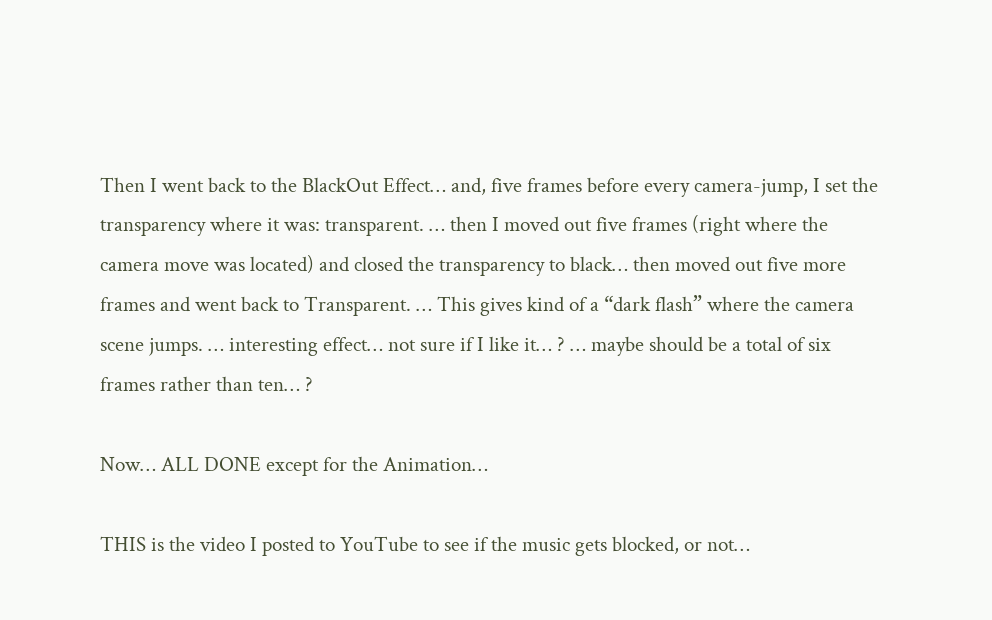Then I went back to the BlackOut Effect… and, five frames before every camera-jump, I set the transparency where it was: transparent. … then I moved out five frames (right where the camera move was located) and closed the transparency to black… then moved out five more frames and went back to Transparent. … This gives kind of a “dark flash” where the camera scene jumps. … interesting effect… not sure if I like it… ? … maybe should be a total of six frames rather than ten… ?

Now… ALL DONE except for the Animation…

THIS is the video I posted to YouTube to see if the music gets blocked, or not…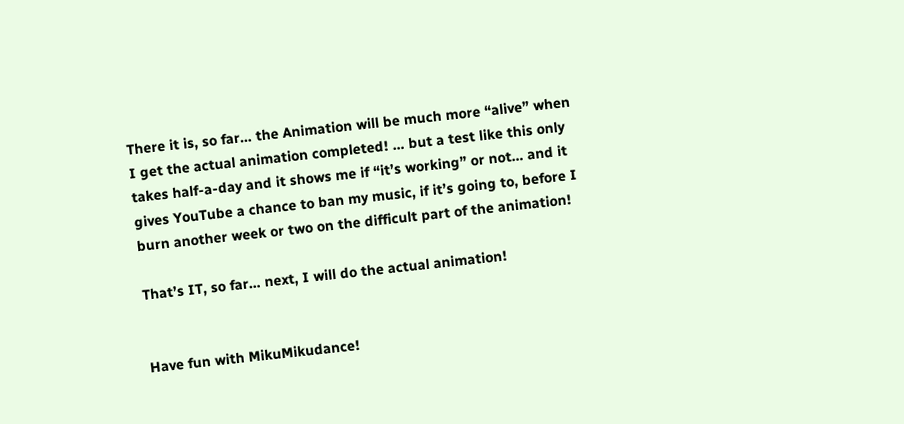There it is, so far… the Animation will be much more “alive” when I get the actual animation completed! … but a test like this only takes half-a-day and it shows me if “it’s working” or not… and it gives YouTube a chance to ban my music, if it’s going to, before I burn another week or two on the difficult part of the animation!

That’s IT, so far… next, I will do the actual animation!


Have fun with MikuMikudance!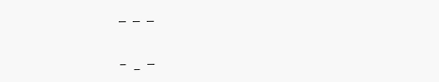— — —

– _ —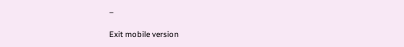–

Exit mobile version